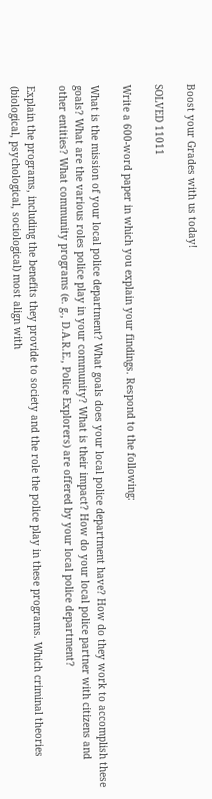Boost your Grades with us today!

SOLVED 11011

Write a 600-word paper in which you explain your findings. Respond to the following:

What is the mission of your local police department? What goals does your local police department have? How do they work to accomplish these goals? What are the various roles police play in your community? What is their impact? How do your local police partner with citizens and other entities? What community programs (e. g., D.A.R.E., Police Explorers) are offered by your local police department?

Explain the programs, including the benefits they provide to society and the role the police play in these programs. Which criminal theories (biological, psychological, sociological) most align with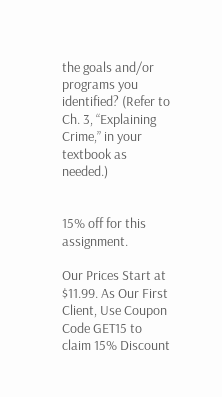the goals and/or programs you identified? (Refer to Ch. 3, “Explaining Crime,” in your textbook as needed.)


15% off for this assignment.

Our Prices Start at $11.99. As Our First Client, Use Coupon Code GET15 to claim 15% Discount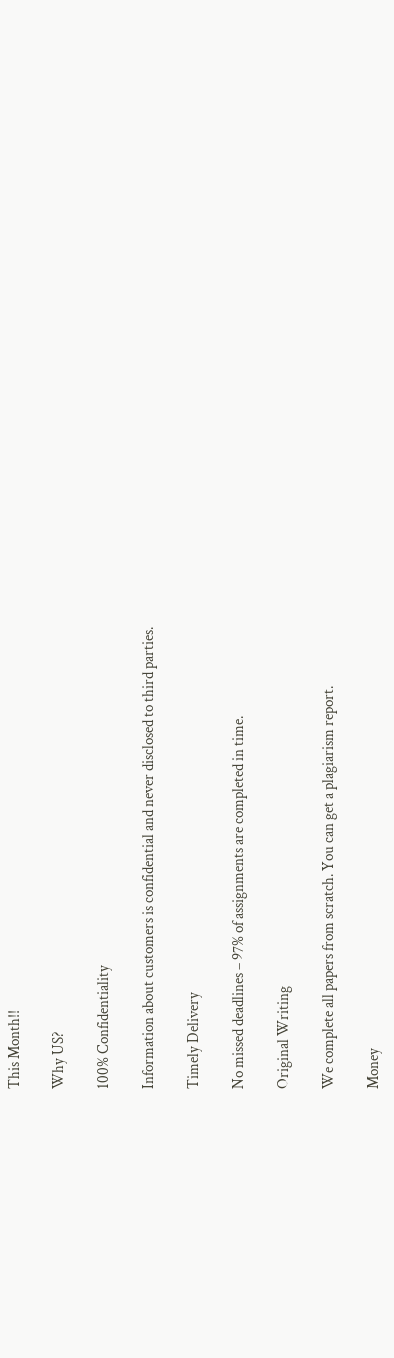This Month!!

Why US?

100% Confidentiality

Information about customers is confidential and never disclosed to third parties.

Timely Delivery

No missed deadlines – 97% of assignments are completed in time.

Original Writing

We complete all papers from scratch. You can get a plagiarism report.

Money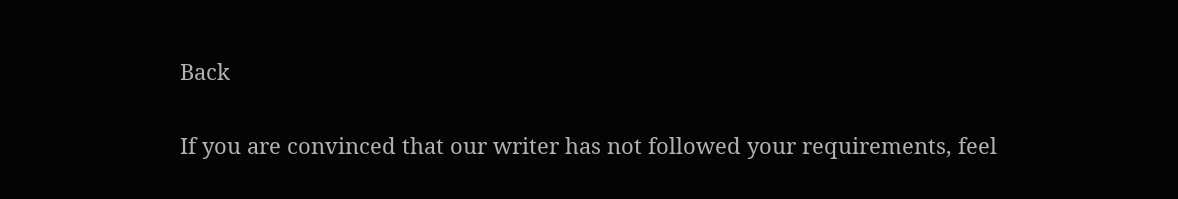Back

If you are convinced that our writer has not followed your requirements, feel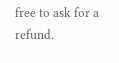free to ask for a refund.